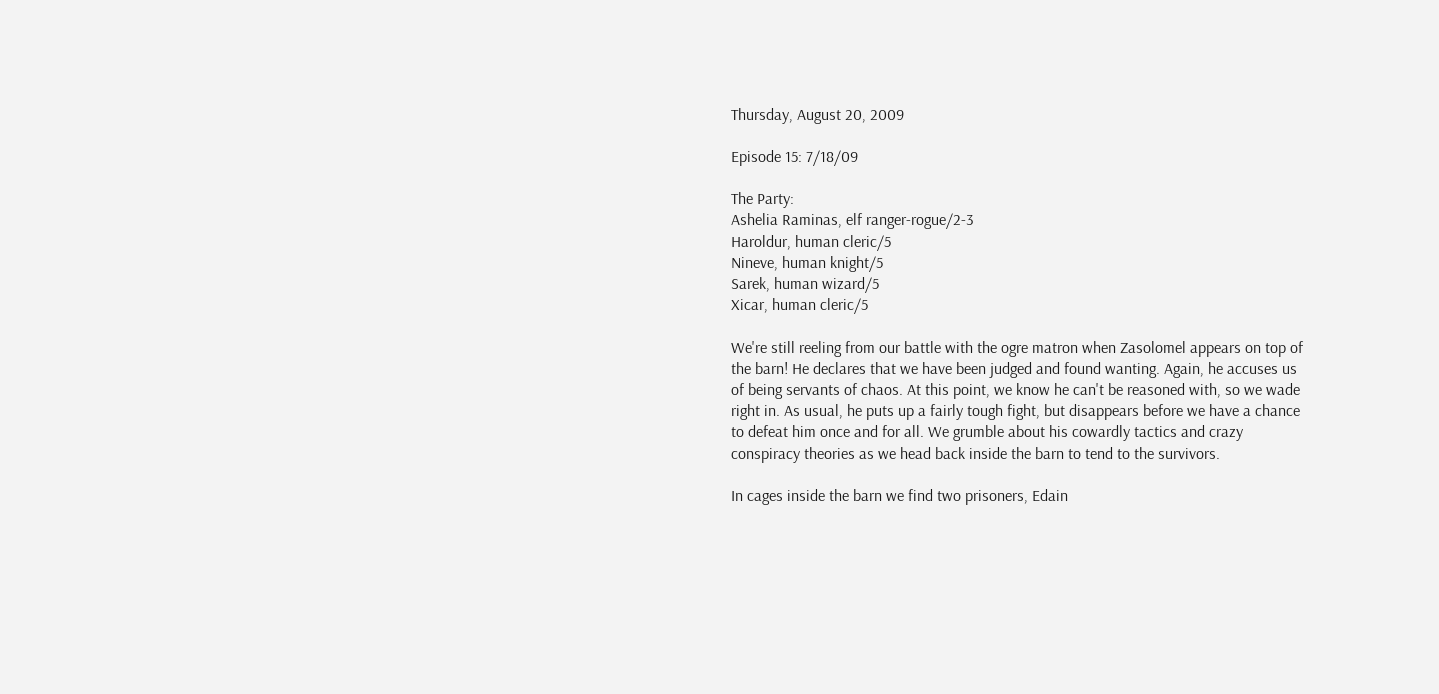Thursday, August 20, 2009

Episode 15: 7/18/09

The Party:
Ashelia Raminas, elf ranger-rogue/2-3
Haroldur, human cleric/5
Nineve, human knight/5
Sarek, human wizard/5
Xicar, human cleric/5

We're still reeling from our battle with the ogre matron when Zasolomel appears on top of the barn! He declares that we have been judged and found wanting. Again, he accuses us of being servants of chaos. At this point, we know he can't be reasoned with, so we wade right in. As usual, he puts up a fairly tough fight, but disappears before we have a chance to defeat him once and for all. We grumble about his cowardly tactics and crazy conspiracy theories as we head back inside the barn to tend to the survivors.

In cages inside the barn we find two prisoners, Edain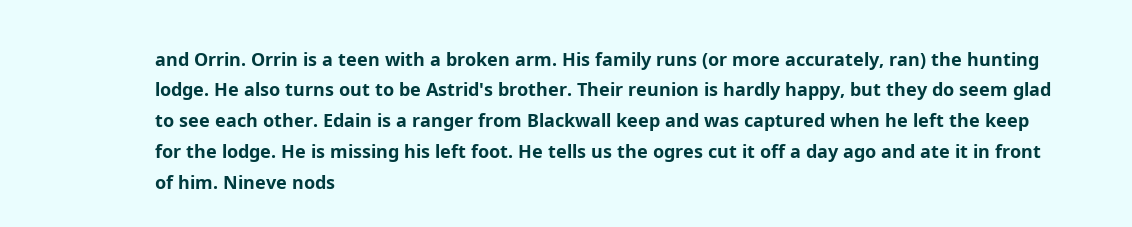and Orrin. Orrin is a teen with a broken arm. His family runs (or more accurately, ran) the hunting lodge. He also turns out to be Astrid's brother. Their reunion is hardly happy, but they do seem glad to see each other. Edain is a ranger from Blackwall keep and was captured when he left the keep for the lodge. He is missing his left foot. He tells us the ogres cut it off a day ago and ate it in front of him. Nineve nods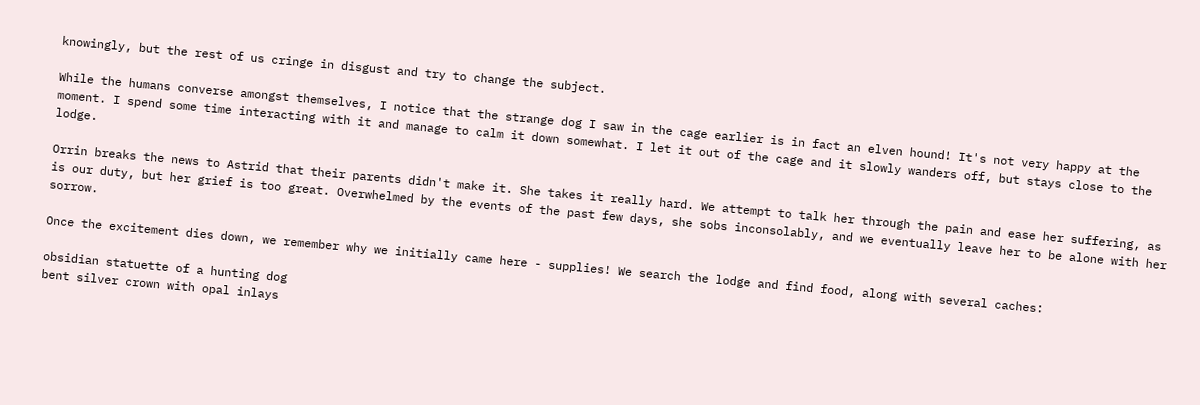knowingly, but the rest of us cringe in disgust and try to change the subject.

While the humans converse amongst themselves, I notice that the strange dog I saw in the cage earlier is in fact an elven hound! It's not very happy at the moment. I spend some time interacting with it and manage to calm it down somewhat. I let it out of the cage and it slowly wanders off, but stays close to the lodge.

Orrin breaks the news to Astrid that their parents didn't make it. She takes it really hard. We attempt to talk her through the pain and ease her suffering, as is our duty, but her grief is too great. Overwhelmed by the events of the past few days, she sobs inconsolably, and we eventually leave her to be alone with her sorrow.

Once the excitement dies down, we remember why we initially came here - supplies! We search the lodge and find food, along with several caches:

obsidian statuette of a hunting dog
bent silver crown with opal inlays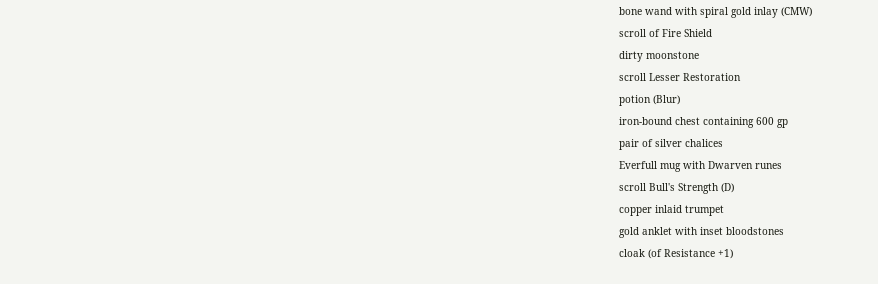bone wand with spiral gold inlay (CMW)
scroll of Fire Shield
dirty moonstone
scroll Lesser Restoration
potion (Blur)
iron-bound chest containing 600 gp
pair of silver chalices
Everfull mug with Dwarven runes
scroll Bull's Strength (D)
copper inlaid trumpet
gold anklet with inset bloodstones
cloak (of Resistance +1)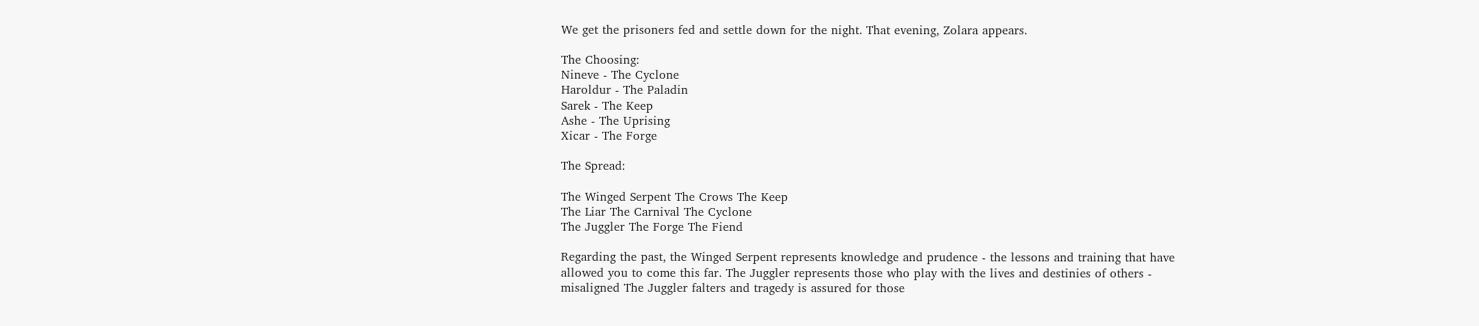We get the prisoners fed and settle down for the night. That evening, Zolara appears.

The Choosing:
Nineve - The Cyclone
Haroldur - The Paladin
Sarek - The Keep
Ashe - The Uprising
Xicar - The Forge

The Spread:

The Winged Serpent The Crows The Keep
The Liar The Carnival The Cyclone
The Juggler The Forge The Fiend

Regarding the past, the Winged Serpent represents knowledge and prudence - the lessons and training that have allowed you to come this far. The Juggler represents those who play with the lives and destinies of others - misaligned The Juggler falters and tragedy is assured for those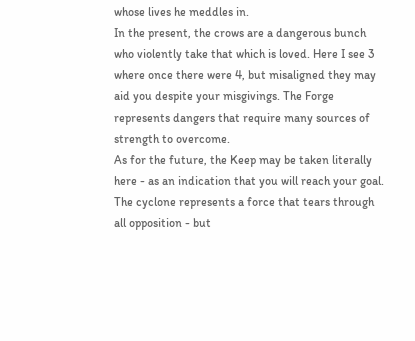whose lives he meddles in.
In the present, the crows are a dangerous bunch who violently take that which is loved. Here I see 3 where once there were 4, but misaligned they may aid you despite your misgivings. The Forge represents dangers that require many sources of strength to overcome.
As for the future, the Keep may be taken literally here - as an indication that you will reach your goal. The cyclone represents a force that tears through all opposition - but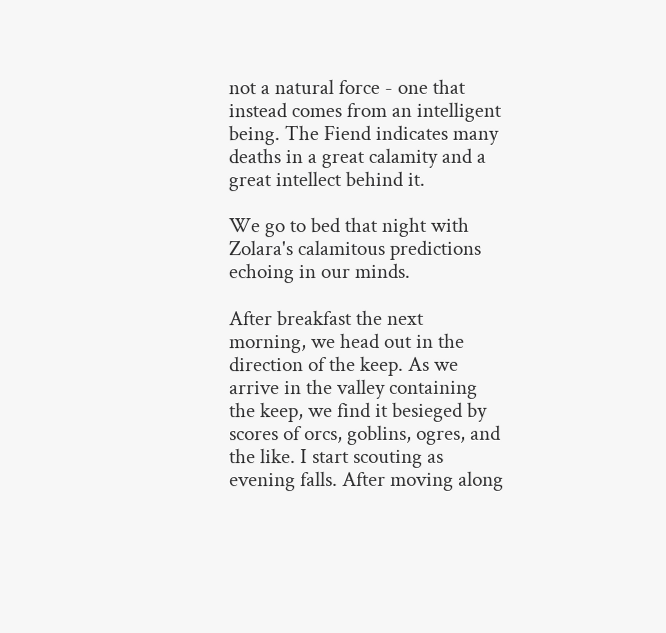not a natural force - one that instead comes from an intelligent being. The Fiend indicates many deaths in a great calamity and a great intellect behind it.

We go to bed that night with Zolara's calamitous predictions echoing in our minds.

After breakfast the next morning, we head out in the direction of the keep. As we arrive in the valley containing the keep, we find it besieged by scores of orcs, goblins, ogres, and the like. I start scouting as evening falls. After moving along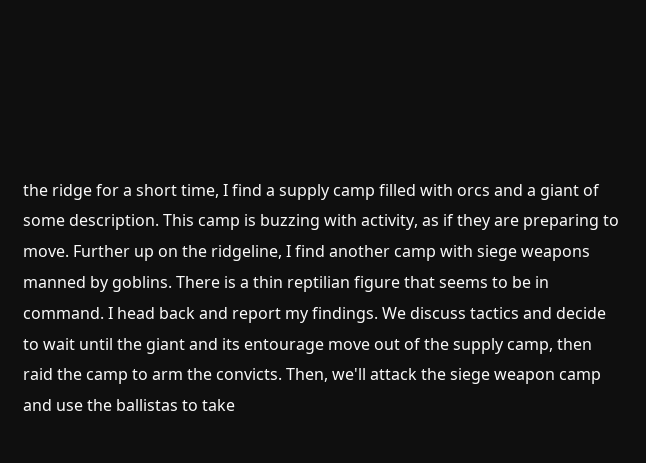the ridge for a short time, I find a supply camp filled with orcs and a giant of some description. This camp is buzzing with activity, as if they are preparing to move. Further up on the ridgeline, I find another camp with siege weapons manned by goblins. There is a thin reptilian figure that seems to be in command. I head back and report my findings. We discuss tactics and decide to wait until the giant and its entourage move out of the supply camp, then raid the camp to arm the convicts. Then, we'll attack the siege weapon camp and use the ballistas to take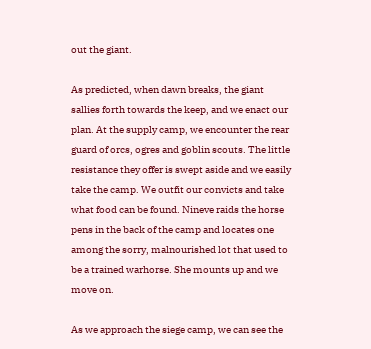out the giant.

As predicted, when dawn breaks, the giant sallies forth towards the keep, and we enact our plan. At the supply camp, we encounter the rear guard of orcs, ogres and goblin scouts. The little resistance they offer is swept aside and we easily take the camp. We outfit our convicts and take what food can be found. Nineve raids the horse pens in the back of the camp and locates one among the sorry, malnourished lot that used to be a trained warhorse. She mounts up and we move on.

As we approach the siege camp, we can see the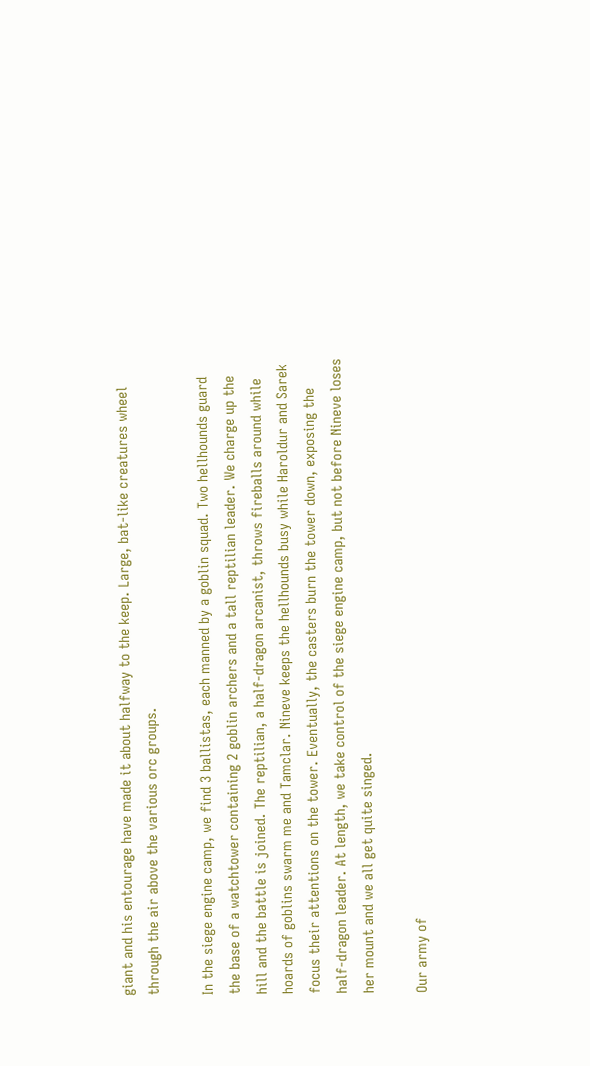giant and his entourage have made it about halfway to the keep. Large, bat-like creatures wheel through the air above the various orc groups.

In the siege engine camp, we find 3 ballistas, each manned by a goblin squad. Two hellhounds guard the base of a watchtower containing 2 goblin archers and a tall reptilian leader. We charge up the hill and the battle is joined. The reptilian, a half-dragon arcanist, throws fireballs around while hoards of goblins swarm me and Tamclar. Nineve keeps the hellhounds busy while Haroldur and Sarek focus their attentions on the tower. Eventually, the casters burn the tower down, exposing the half-dragon leader. At length, we take control of the siege engine camp, but not before Nineve loses her mount and we all get quite singed.

Our army of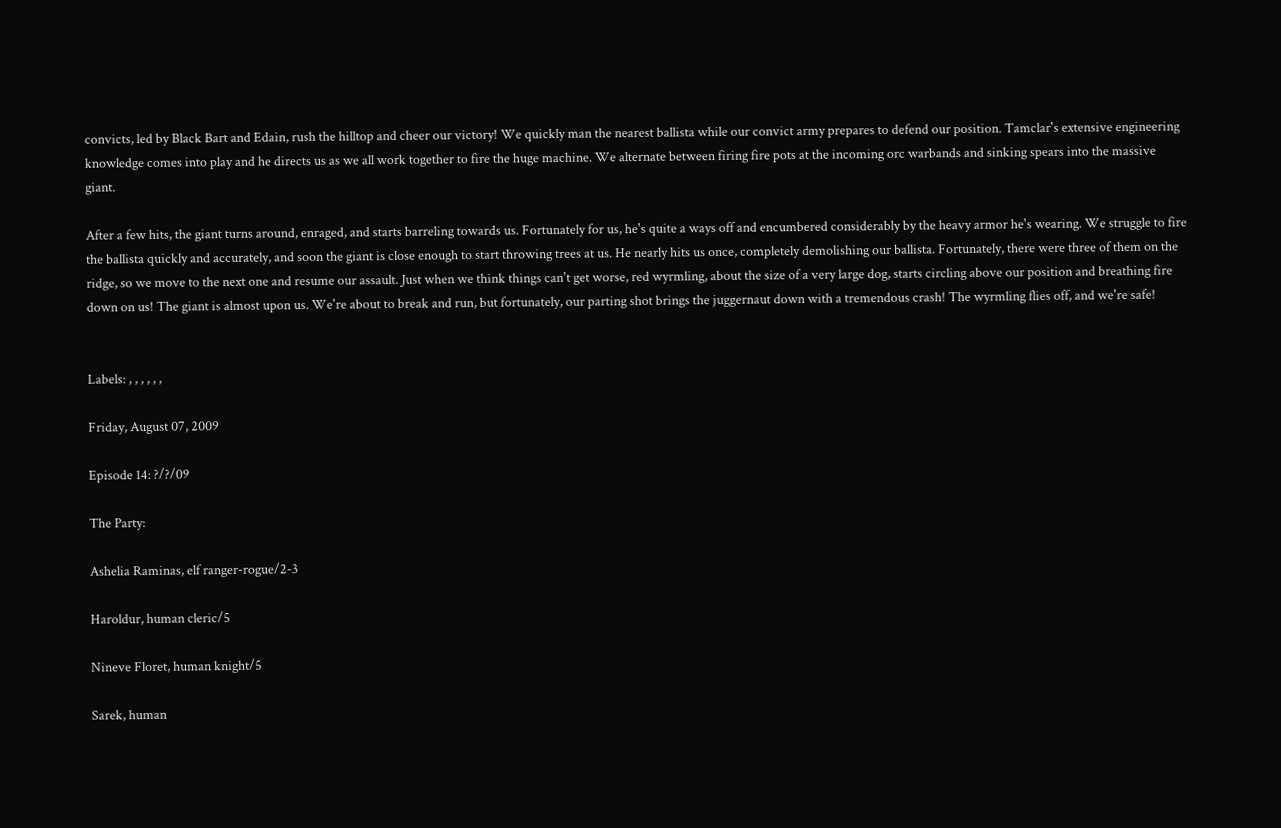convicts, led by Black Bart and Edain, rush the hilltop and cheer our victory! We quickly man the nearest ballista while our convict army prepares to defend our position. Tamclar's extensive engineering knowledge comes into play and he directs us as we all work together to fire the huge machine. We alternate between firing fire pots at the incoming orc warbands and sinking spears into the massive giant.

After a few hits, the giant turns around, enraged, and starts barreling towards us. Fortunately for us, he's quite a ways off and encumbered considerably by the heavy armor he's wearing. We struggle to fire the ballista quickly and accurately, and soon the giant is close enough to start throwing trees at us. He nearly hits us once, completely demolishing our ballista. Fortunately, there were three of them on the ridge, so we move to the next one and resume our assault. Just when we think things can't get worse, red wyrmling, about the size of a very large dog, starts circling above our position and breathing fire down on us! The giant is almost upon us. We're about to break and run, but fortunately, our parting shot brings the juggernaut down with a tremendous crash! The wyrmling flies off, and we're safe!


Labels: , , , , , ,

Friday, August 07, 2009

Episode 14: ?/?/09

The Party:

Ashelia Raminas, elf ranger-rogue/2-3

Haroldur, human cleric/5

Nineve Floret, human knight/5

Sarek, human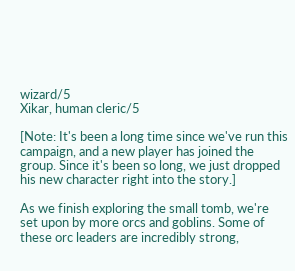wizard/5
Xikar, human cleric/5

[Note: It's been a long time since we've run this campaign, and a new player has joined the group. Since it's been so long, we just dropped his new character right into the story.]

As we finish exploring the small tomb, we're set upon by more orcs and goblins. Some of these orc leaders are incredibly strong,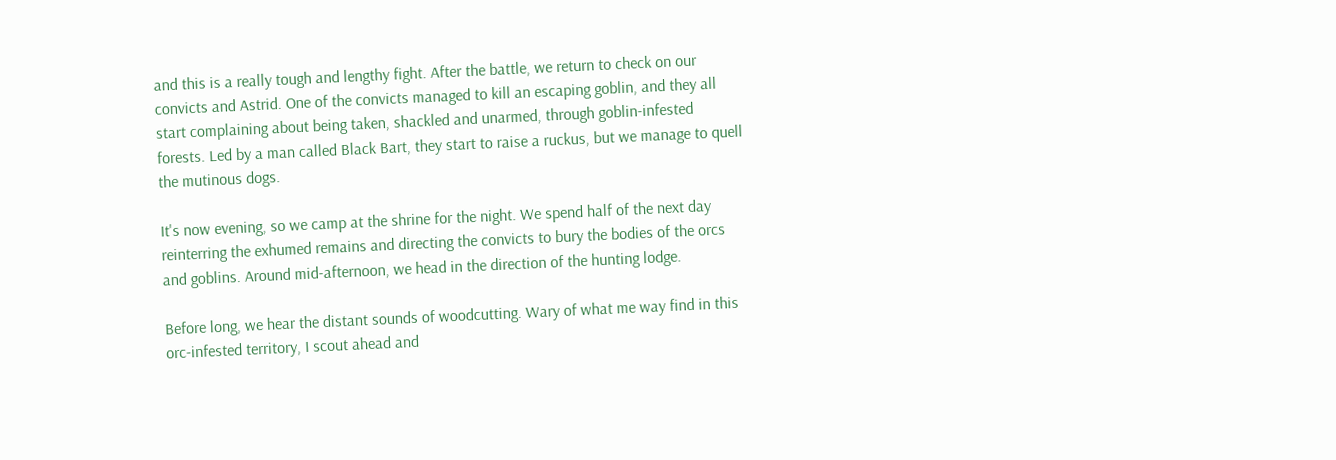and this is a really tough and lengthy fight. After the battle, we return to check on our convicts and Astrid. One of the convicts managed to kill an escaping goblin, and they all start complaining about being taken, shackled and unarmed, through goblin-infested forests. Led by a man called Black Bart, they start to raise a ruckus, but we manage to quell the mutinous dogs.

It's now evening, so we camp at the shrine for the night. We spend half of the next day reinterring the exhumed remains and directing the convicts to bury the bodies of the orcs and goblins. Around mid-afternoon, we head in the direction of the hunting lodge.

Before long, we hear the distant sounds of woodcutting. Wary of what me way find in this orc-infested territory, I scout ahead and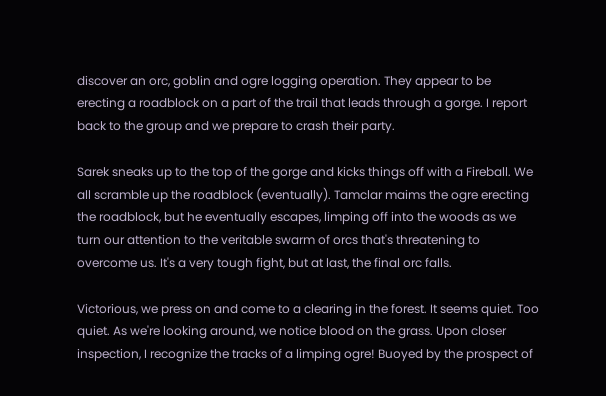discover an orc, goblin and ogre logging operation. They appear to be erecting a roadblock on a part of the trail that leads through a gorge. I report back to the group and we prepare to crash their party.

Sarek sneaks up to the top of the gorge and kicks things off with a Fireball. We all scramble up the roadblock (eventually). Tamclar maims the ogre erecting the roadblock, but he eventually escapes, limping off into the woods as we turn our attention to the veritable swarm of orcs that's threatening to overcome us. It's a very tough fight, but at last, the final orc falls.

Victorious, we press on and come to a clearing in the forest. It seems quiet. Too quiet. As we're looking around, we notice blood on the grass. Upon closer inspection, I recognize the tracks of a limping ogre! Buoyed by the prospect of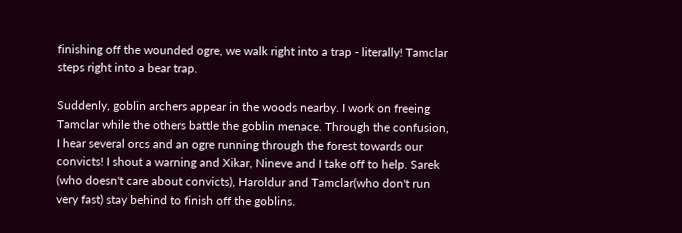finishing off the wounded ogre, we walk right into a trap - literally! Tamclar steps right into a bear trap.

Suddenly, goblin archers appear in the woods nearby. I work on freeing Tamclar while the others battle the goblin menace. Through the confusion, I hear several orcs and an ogre running through the forest towards our convicts! I shout a warning and Xikar, Nineve and I take off to help. Sarek (who doesn't care about convicts), Haroldur and Tamclar(who don't run very fast) stay behind to finish off the goblins.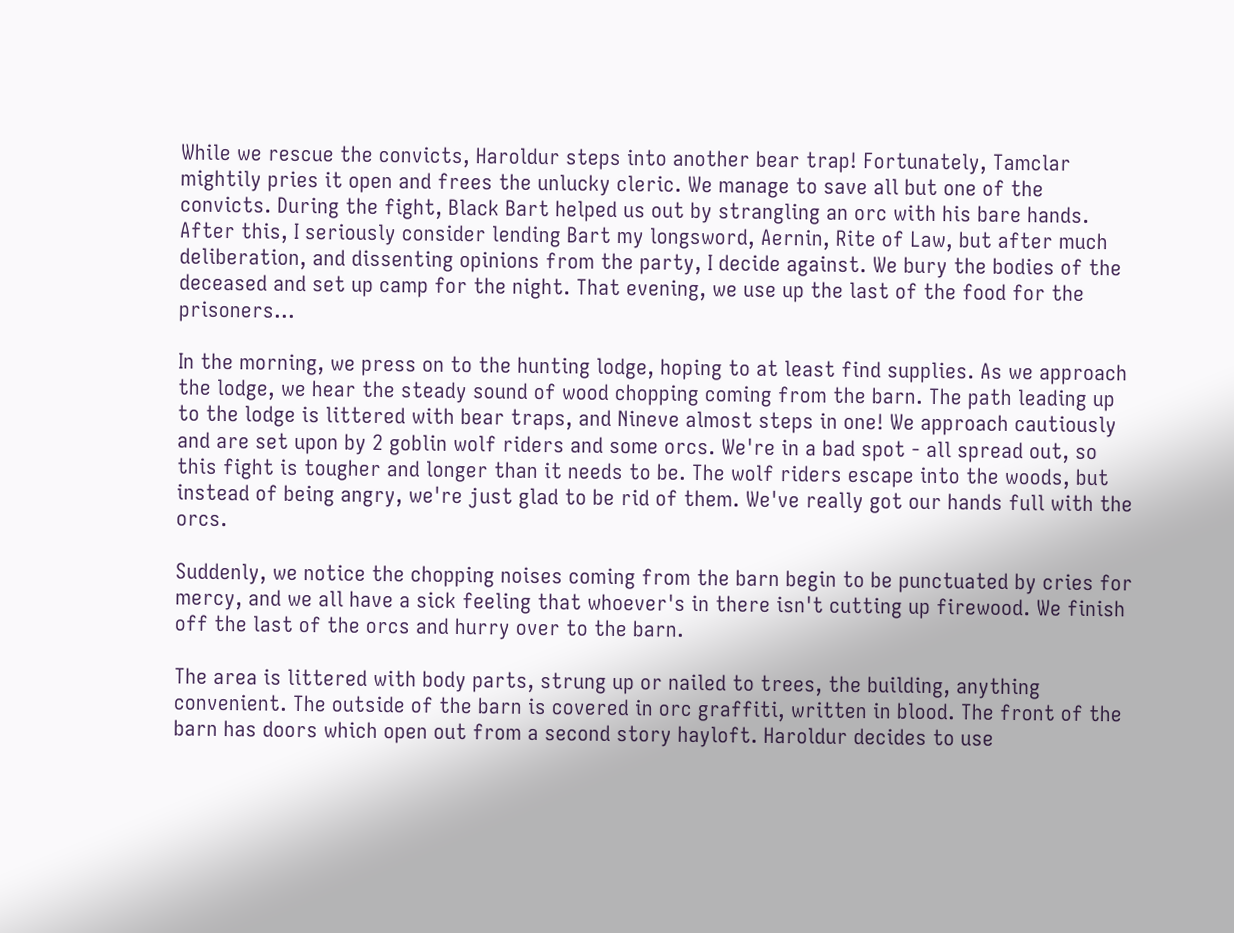While we rescue the convicts, Haroldur steps into another bear trap! Fortunately, Tamclar mightily pries it open and frees the unlucky cleric. We manage to save all but one of the convicts. During the fight, Black Bart helped us out by strangling an orc with his bare hands. After this, I seriously consider lending Bart my longsword, Aernin, Rite of Law, but after much deliberation, and dissenting opinions from the party, I decide against. We bury the bodies of the deceased and set up camp for the night. That evening, we use up the last of the food for the prisoners...

In the morning, we press on to the hunting lodge, hoping to at least find supplies. As we approach the lodge, we hear the steady sound of wood chopping coming from the barn. The path leading up to the lodge is littered with bear traps, and Nineve almost steps in one! We approach cautiously and are set upon by 2 goblin wolf riders and some orcs. We're in a bad spot - all spread out, so this fight is tougher and longer than it needs to be. The wolf riders escape into the woods, but instead of being angry, we're just glad to be rid of them. We've really got our hands full with the orcs.

Suddenly, we notice the chopping noises coming from the barn begin to be punctuated by cries for mercy, and we all have a sick feeling that whoever's in there isn't cutting up firewood. We finish off the last of the orcs and hurry over to the barn.

The area is littered with body parts, strung up or nailed to trees, the building, anything convenient. The outside of the barn is covered in orc graffiti, written in blood. The front of the barn has doors which open out from a second story hayloft. Haroldur decides to use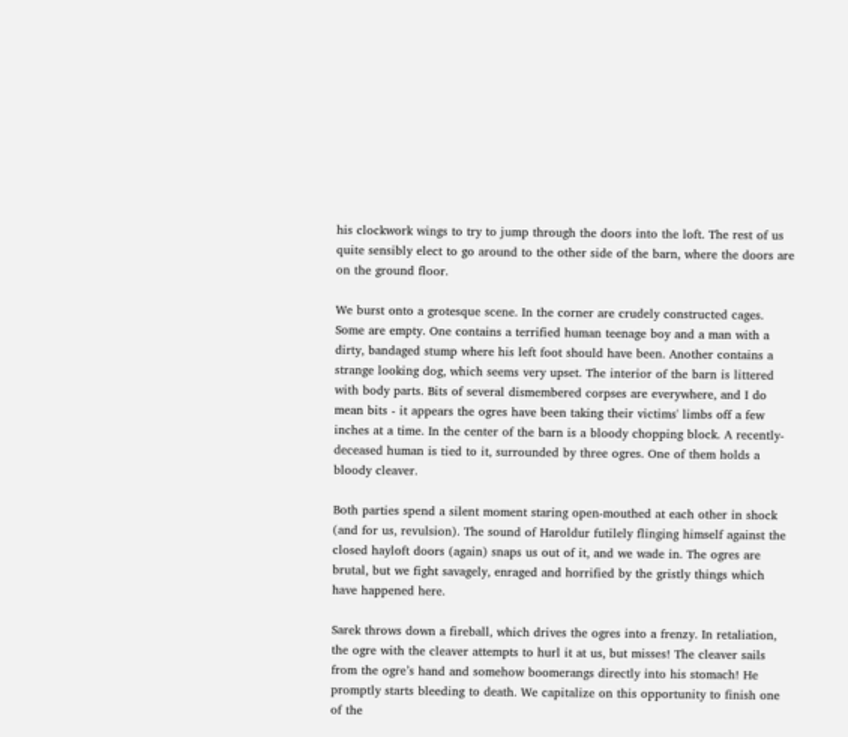his clockwork wings to try to jump through the doors into the loft. The rest of us quite sensibly elect to go around to the other side of the barn, where the doors are on the ground floor.

We burst onto a grotesque scene. In the corner are crudely constructed cages. Some are empty. One contains a terrified human teenage boy and a man with a dirty, bandaged stump where his left foot should have been. Another contains a strange looking dog, which seems very upset. The interior of the barn is littered with body parts. Bits of several dismembered corpses are everywhere, and I do mean bits - it appears the ogres have been taking their victims' limbs off a few inches at a time. In the center of the barn is a bloody chopping block. A recently-deceased human is tied to it, surrounded by three ogres. One of them holds a bloody cleaver.

Both parties spend a silent moment staring open-mouthed at each other in shock (and for us, revulsion). The sound of Haroldur futilely flinging himself against the closed hayloft doors (again) snaps us out of it, and we wade in. The ogres are brutal, but we fight savagely, enraged and horrified by the gristly things which have happened here.

Sarek throws down a fireball, which drives the ogres into a frenzy. In retaliation, the ogre with the cleaver attempts to hurl it at us, but misses! The cleaver sails from the ogre’s hand and somehow boomerangs directly into his stomach! He promptly starts bleeding to death. We capitalize on this opportunity to finish one of the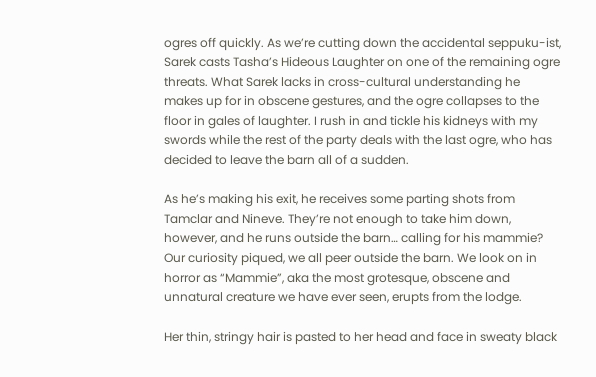ogres off quickly. As we’re cutting down the accidental seppuku-ist, Sarek casts Tasha’s Hideous Laughter on one of the remaining ogre threats. What Sarek lacks in cross-cultural understanding he makes up for in obscene gestures, and the ogre collapses to the floor in gales of laughter. I rush in and tickle his kidneys with my swords while the rest of the party deals with the last ogre, who has decided to leave the barn all of a sudden.

As he’s making his exit, he receives some parting shots from Tamclar and Nineve. They’re not enough to take him down, however, and he runs outside the barn… calling for his mammie? Our curiosity piqued, we all peer outside the barn. We look on in horror as “Mammie”, aka the most grotesque, obscene and unnatural creature we have ever seen, erupts from the lodge.

Her thin, stringy hair is pasted to her head and face in sweaty black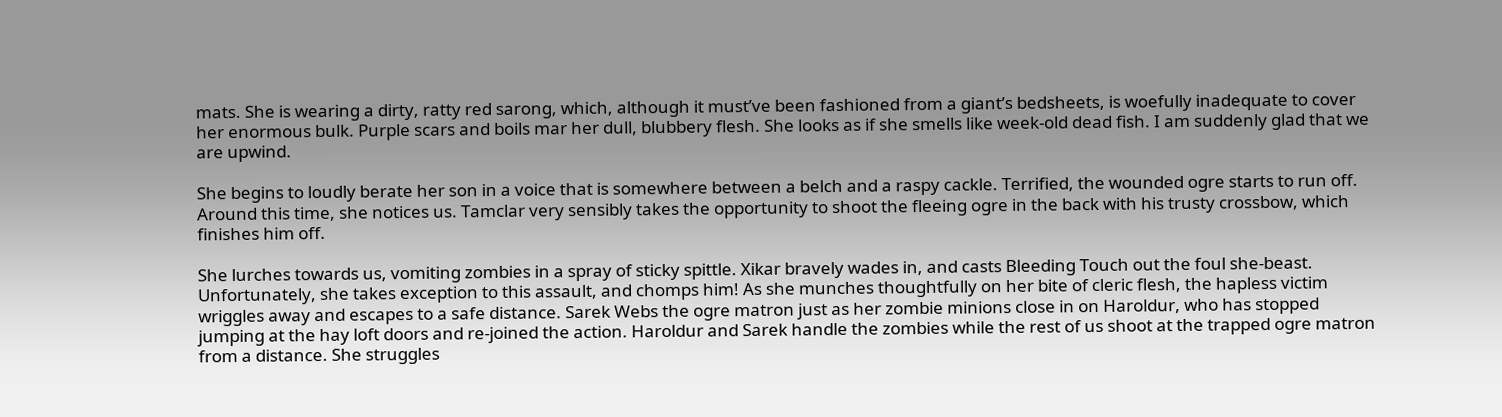mats. She is wearing a dirty, ratty red sarong, which, although it must’ve been fashioned from a giant’s bedsheets, is woefully inadequate to cover her enormous bulk. Purple scars and boils mar her dull, blubbery flesh. She looks as if she smells like week-old dead fish. I am suddenly glad that we are upwind.

She begins to loudly berate her son in a voice that is somewhere between a belch and a raspy cackle. Terrified, the wounded ogre starts to run off. Around this time, she notices us. Tamclar very sensibly takes the opportunity to shoot the fleeing ogre in the back with his trusty crossbow, which finishes him off.

She lurches towards us, vomiting zombies in a spray of sticky spittle. Xikar bravely wades in, and casts Bleeding Touch out the foul she-beast. Unfortunately, she takes exception to this assault, and chomps him! As she munches thoughtfully on her bite of cleric flesh, the hapless victim wriggles away and escapes to a safe distance. Sarek Webs the ogre matron just as her zombie minions close in on Haroldur, who has stopped jumping at the hay loft doors and re-joined the action. Haroldur and Sarek handle the zombies while the rest of us shoot at the trapped ogre matron from a distance. She struggles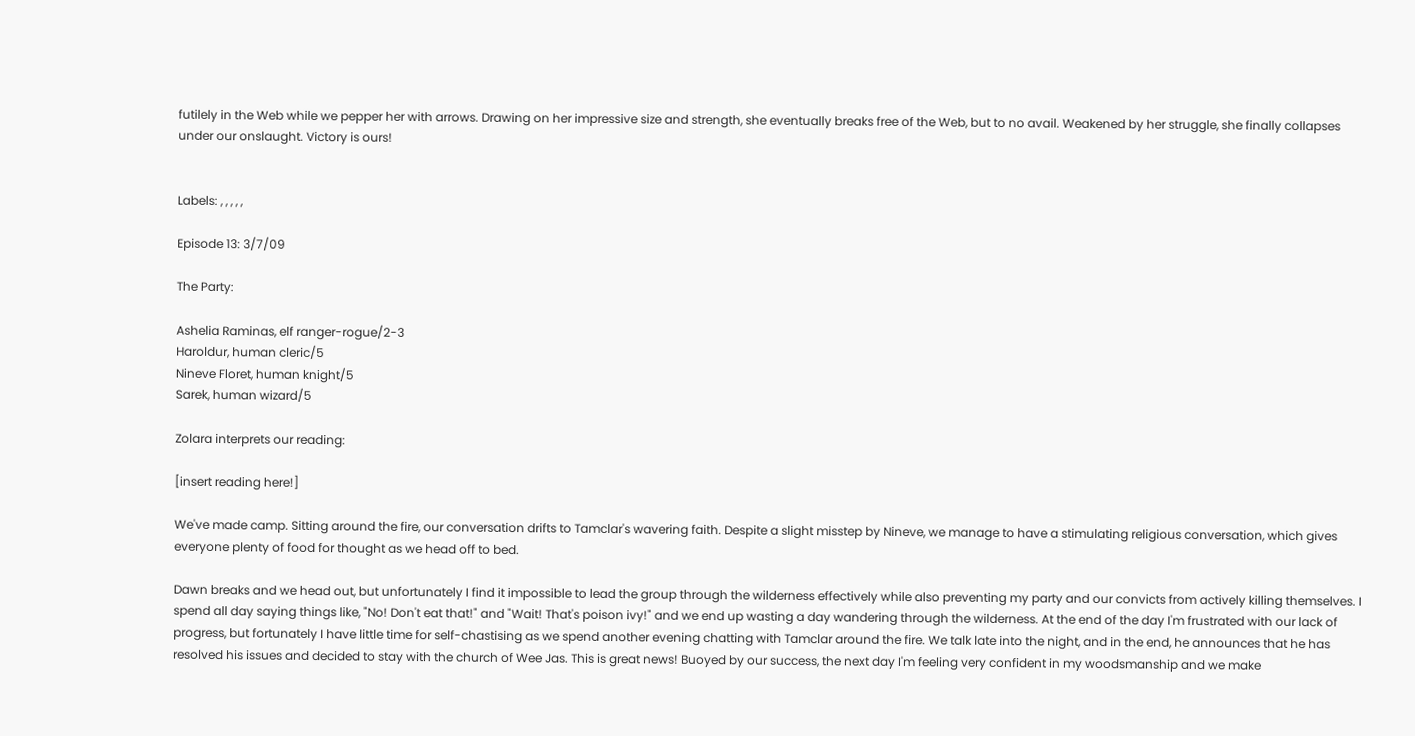futilely in the Web while we pepper her with arrows. Drawing on her impressive size and strength, she eventually breaks free of the Web, but to no avail. Weakened by her struggle, she finally collapses under our onslaught. Victory is ours!


Labels: , , , , ,

Episode 13: 3/7/09

The Party:

Ashelia Raminas, elf ranger-rogue/2-3
Haroldur, human cleric/5
Nineve Floret, human knight/5
Sarek, human wizard/5

Zolara interprets our reading:

[insert reading here!]

We've made camp. Sitting around the fire, our conversation drifts to Tamclar's wavering faith. Despite a slight misstep by Nineve, we manage to have a stimulating religious conversation, which gives everyone plenty of food for thought as we head off to bed.

Dawn breaks and we head out, but unfortunately I find it impossible to lead the group through the wilderness effectively while also preventing my party and our convicts from actively killing themselves. I spend all day saying things like, "No! Don't eat that!" and "Wait! That's poison ivy!" and we end up wasting a day wandering through the wilderness. At the end of the day I'm frustrated with our lack of progress, but fortunately I have little time for self-chastising as we spend another evening chatting with Tamclar around the fire. We talk late into the night, and in the end, he announces that he has resolved his issues and decided to stay with the church of Wee Jas. This is great news! Buoyed by our success, the next day I'm feeling very confident in my woodsmanship and we make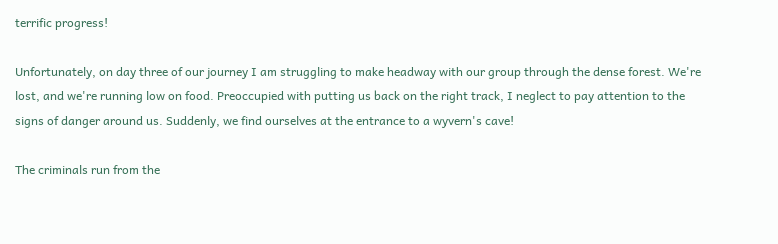terrific progress!

Unfortunately, on day three of our journey I am struggling to make headway with our group through the dense forest. We're lost, and we're running low on food. Preoccupied with putting us back on the right track, I neglect to pay attention to the signs of danger around us. Suddenly, we find ourselves at the entrance to a wyvern's cave!

The criminals run from the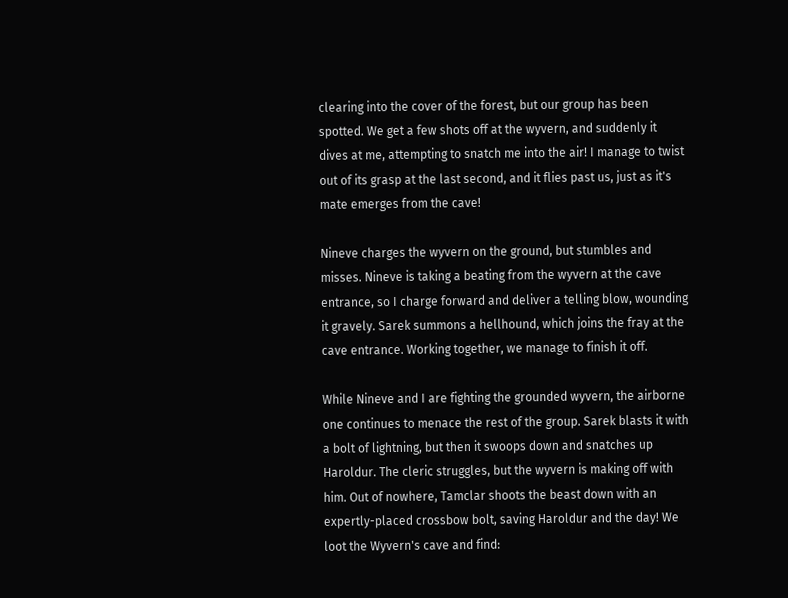clearing into the cover of the forest, but our group has been spotted. We get a few shots off at the wyvern, and suddenly it dives at me, attempting to snatch me into the air! I manage to twist out of its grasp at the last second, and it flies past us, just as it's mate emerges from the cave!

Nineve charges the wyvern on the ground, but stumbles and misses. Nineve is taking a beating from the wyvern at the cave entrance, so I charge forward and deliver a telling blow, wounding it gravely. Sarek summons a hellhound, which joins the fray at the cave entrance. Working together, we manage to finish it off.

While Nineve and I are fighting the grounded wyvern, the airborne one continues to menace the rest of the group. Sarek blasts it with a bolt of lightning, but then it swoops down and snatches up Haroldur. The cleric struggles, but the wyvern is making off with him. Out of nowhere, Tamclar shoots the beast down with an expertly-placed crossbow bolt, saving Haroldur and the day! We loot the Wyvern's cave and find: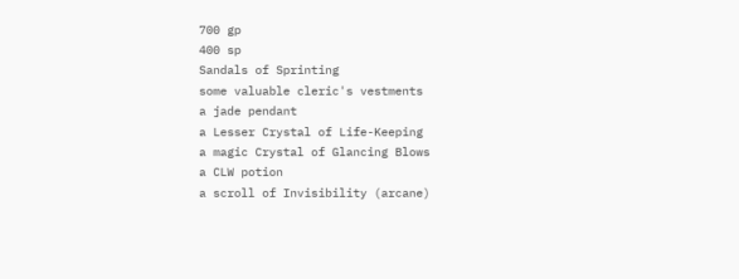700 gp
400 sp
Sandals of Sprinting
some valuable cleric's vestments
a jade pendant
a Lesser Crystal of Life-Keeping
a magic Crystal of Glancing Blows
a CLW potion
a scroll of Invisibility (arcane)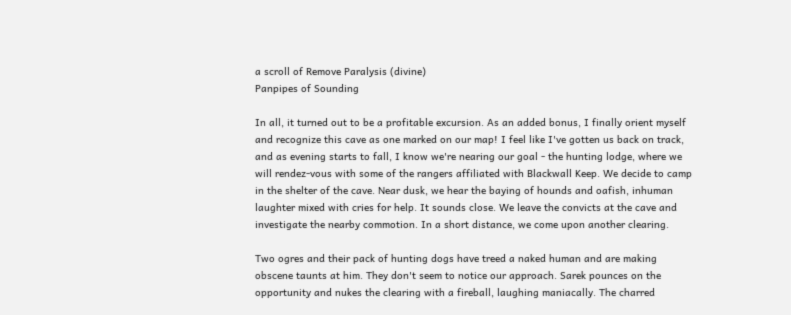a scroll of Remove Paralysis (divine)
Panpipes of Sounding

In all, it turned out to be a profitable excursion. As an added bonus, I finally orient myself and recognize this cave as one marked on our map! I feel like I've gotten us back on track, and as evening starts to fall, I know we're nearing our goal - the hunting lodge, where we will rendez-vous with some of the rangers affiliated with Blackwall Keep. We decide to camp in the shelter of the cave. Near dusk, we hear the baying of hounds and oafish, inhuman laughter mixed with cries for help. It sounds close. We leave the convicts at the cave and investigate the nearby commotion. In a short distance, we come upon another clearing.

Two ogres and their pack of hunting dogs have treed a naked human and are making obscene taunts at him. They don't seem to notice our approach. Sarek pounces on the opportunity and nukes the clearing with a fireball, laughing maniacally. The charred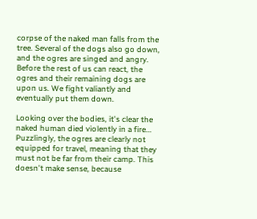corpse of the naked man falls from the tree. Several of the dogs also go down, and the ogres are singed and angry. Before the rest of us can react, the ogres and their remaining dogs are upon us. We fight valiantly and eventually put them down.

Looking over the bodies, it's clear the naked human died violently in a fire... Puzzlingly, the ogres are clearly not equipped for travel, meaning that they must not be far from their camp. This doesn't make sense, because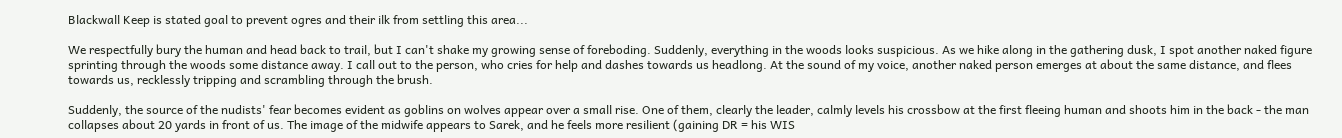Blackwall Keep is stated goal to prevent ogres and their ilk from settling this area...

We respectfully bury the human and head back to trail, but I can't shake my growing sense of foreboding. Suddenly, everything in the woods looks suspicious. As we hike along in the gathering dusk, I spot another naked figure sprinting through the woods some distance away. I call out to the person, who cries for help and dashes towards us headlong. At the sound of my voice, another naked person emerges at about the same distance, and flees towards us, recklessly tripping and scrambling through the brush.

Suddenly, the source of the nudists' fear becomes evident as goblins on wolves appear over a small rise. One of them, clearly the leader, calmly levels his crossbow at the first fleeing human and shoots him in the back - the man collapses about 20 yards in front of us. The image of the midwife appears to Sarek, and he feels more resilient (gaining DR = his WIS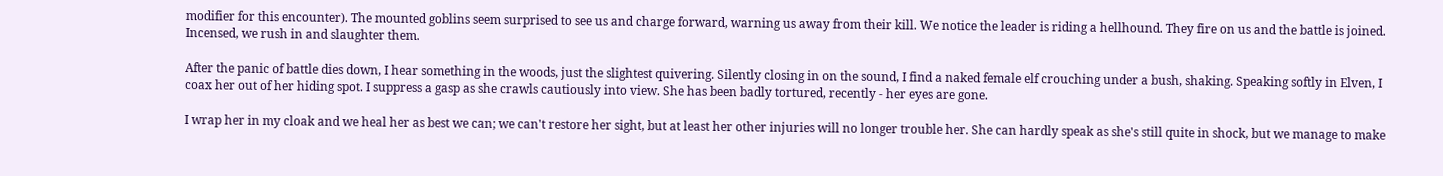modifier for this encounter). The mounted goblins seem surprised to see us and charge forward, warning us away from their kill. We notice the leader is riding a hellhound. They fire on us and the battle is joined. Incensed, we rush in and slaughter them.

After the panic of battle dies down, I hear something in the woods, just the slightest quivering. Silently closing in on the sound, I find a naked female elf crouching under a bush, shaking. Speaking softly in Elven, I coax her out of her hiding spot. I suppress a gasp as she crawls cautiously into view. She has been badly tortured, recently - her eyes are gone.

I wrap her in my cloak and we heal her as best we can; we can't restore her sight, but at least her other injuries will no longer trouble her. She can hardly speak as she's still quite in shock, but we manage to make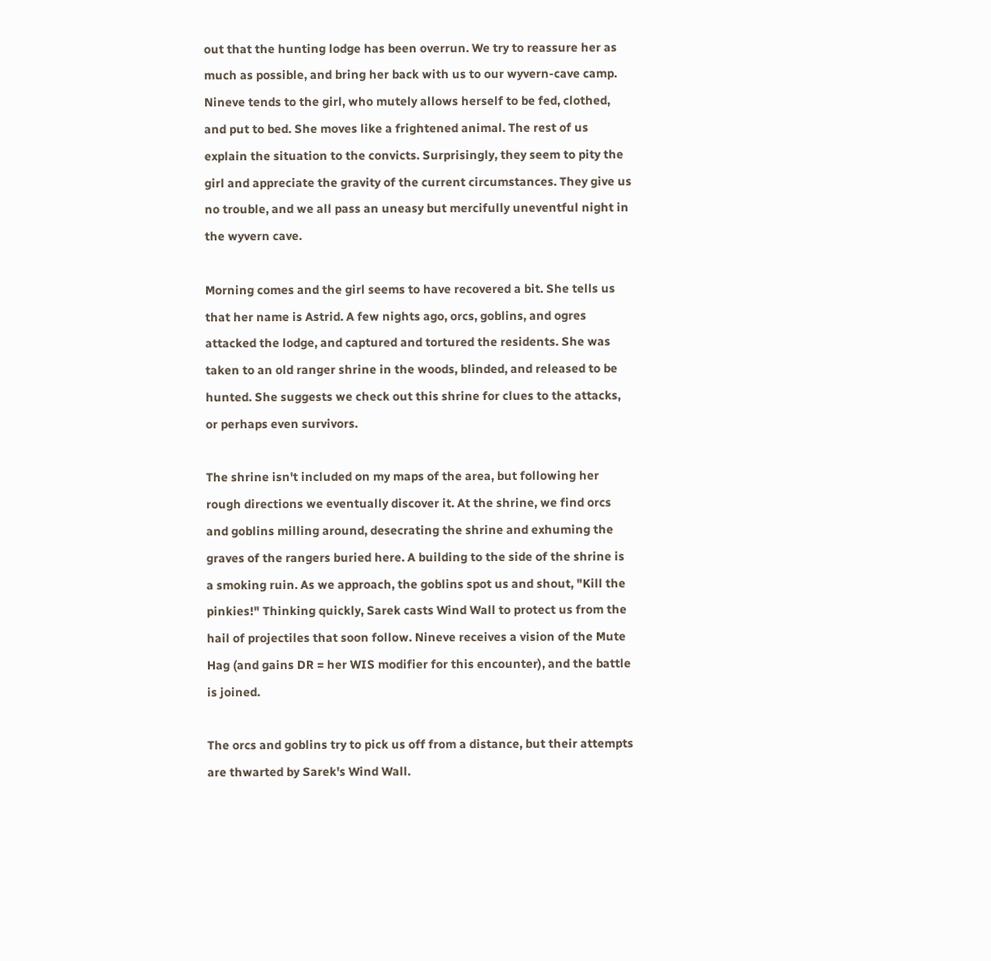out that the hunting lodge has been overrun. We try to reassure her as much as possible, and bring her back with us to our wyvern-cave camp. Nineve tends to the girl, who mutely allows herself to be fed, clothed, and put to bed. She moves like a frightened animal. The rest of us explain the situation to the convicts. Surprisingly, they seem to pity the girl and appreciate the gravity of the current circumstances. They give us no trouble, and we all pass an uneasy but mercifully uneventful night in the wyvern cave.

Morning comes and the girl seems to have recovered a bit. She tells us that her name is Astrid. A few nights ago, orcs, goblins, and ogres attacked the lodge, and captured and tortured the residents. She was taken to an old ranger shrine in the woods, blinded, and released to be hunted. She suggests we check out this shrine for clues to the attacks, or perhaps even survivors.

The shrine isn't included on my maps of the area, but following her rough directions we eventually discover it. At the shrine, we find orcs and goblins milling around, desecrating the shrine and exhuming the graves of the rangers buried here. A building to the side of the shrine is a smoking ruin. As we approach, the goblins spot us and shout, "Kill the pinkies!" Thinking quickly, Sarek casts Wind Wall to protect us from the hail of projectiles that soon follow. Nineve receives a vision of the Mute Hag (and gains DR = her WIS modifier for this encounter), and the battle is joined.

The orcs and goblins try to pick us off from a distance, but their attempts are thwarted by Sarek's Wind Wall.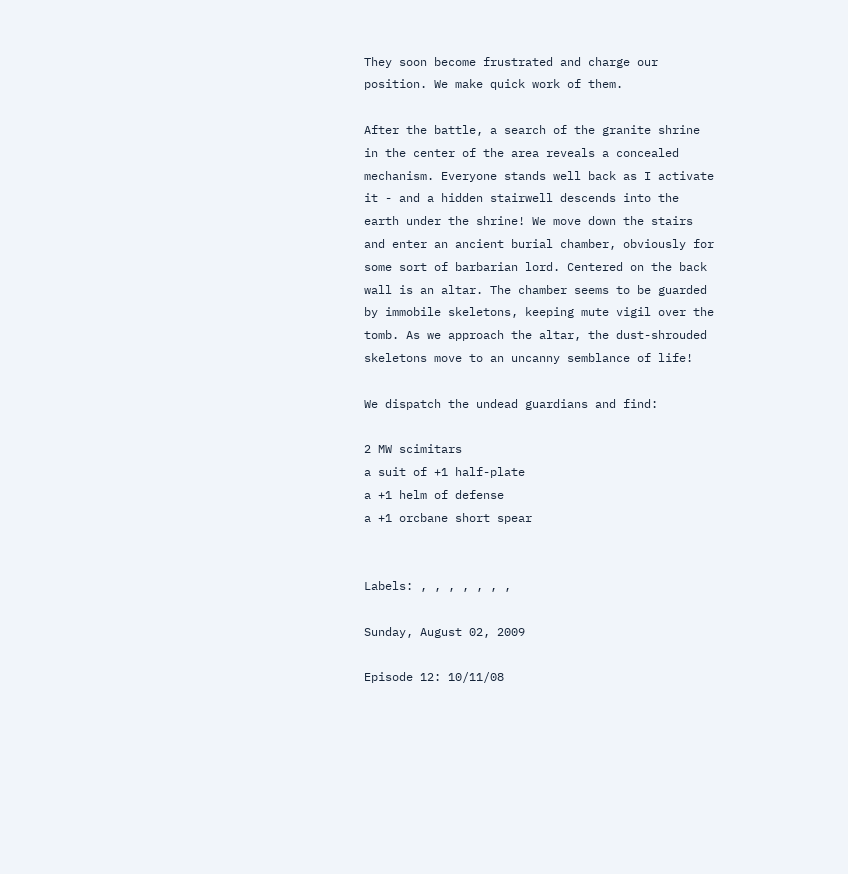They soon become frustrated and charge our position. We make quick work of them.

After the battle, a search of the granite shrine in the center of the area reveals a concealed mechanism. Everyone stands well back as I activate it - and a hidden stairwell descends into the earth under the shrine! We move down the stairs and enter an ancient burial chamber, obviously for some sort of barbarian lord. Centered on the back wall is an altar. The chamber seems to be guarded by immobile skeletons, keeping mute vigil over the tomb. As we approach the altar, the dust-shrouded skeletons move to an uncanny semblance of life!

We dispatch the undead guardians and find:

2 MW scimitars
a suit of +1 half-plate
a +1 helm of defense
a +1 orcbane short spear


Labels: , , , , , , ,

Sunday, August 02, 2009

Episode 12: 10/11/08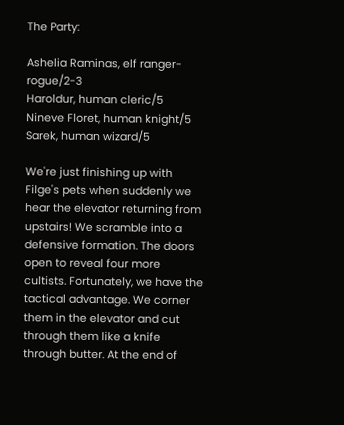The Party:

Ashelia Raminas, elf ranger-rogue/2-3
Haroldur, human cleric/5
Nineve Floret, human knight/5
Sarek, human wizard/5

We're just finishing up with Filge's pets when suddenly we hear the elevator returning from upstairs! We scramble into a defensive formation. The doors open to reveal four more cultists. Fortunately, we have the tactical advantage. We corner them in the elevator and cut through them like a knife through butter. At the end of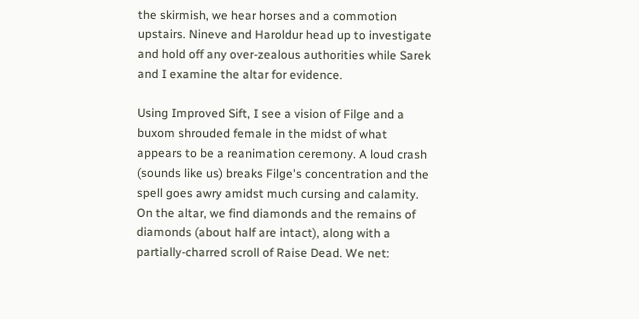the skirmish, we hear horses and a commotion upstairs. Nineve and Haroldur head up to investigate and hold off any over-zealous authorities while Sarek and I examine the altar for evidence.

Using Improved Sift, I see a vision of Filge and a buxom shrouded female in the midst of what appears to be a reanimation ceremony. A loud crash (sounds like us) breaks Filge's concentration and the spell goes awry amidst much cursing and calamity. On the altar, we find diamonds and the remains of diamonds (about half are intact), along with a partially-charred scroll of Raise Dead. We net: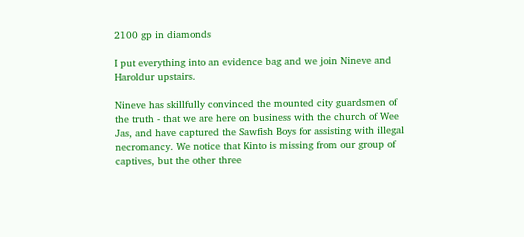2100 gp in diamonds

I put everything into an evidence bag and we join Nineve and Haroldur upstairs.

Nineve has skillfully convinced the mounted city guardsmen of the truth - that we are here on business with the church of Wee Jas, and have captured the Sawfish Boys for assisting with illegal necromancy. We notice that Kinto is missing from our group of captives, but the other three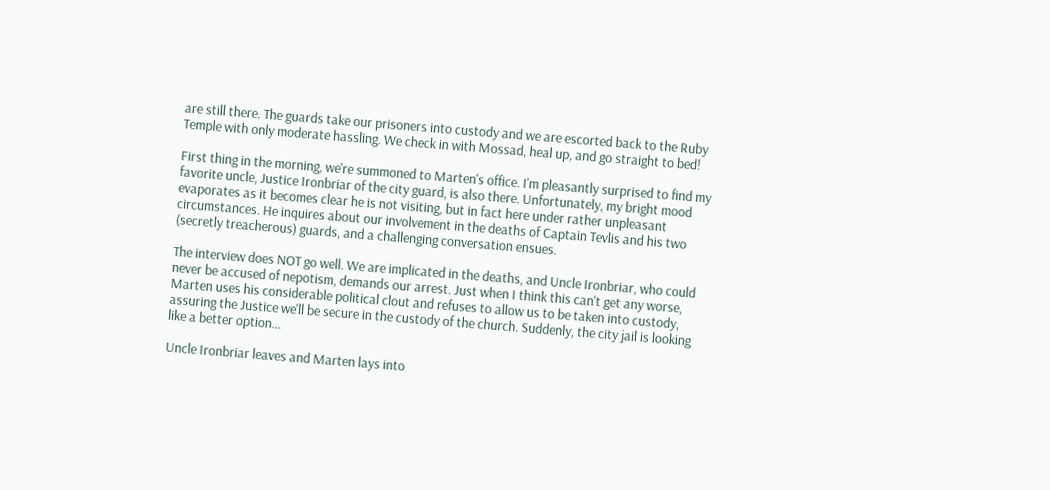are still there. The guards take our prisoners into custody and we are escorted back to the Ruby Temple with only moderate hassling. We check in with Mossad, heal up, and go straight to bed!

First thing in the morning, we're summoned to Marten's office. I'm pleasantly surprised to find my favorite uncle, Justice Ironbriar of the city guard, is also there. Unfortunately, my bright mood evaporates as it becomes clear he is not visiting, but in fact here under rather unpleasant circumstances. He inquires about our involvement in the deaths of Captain Tevlis and his two (secretly treacherous) guards, and a challenging conversation ensues.

The interview does NOT go well. We are implicated in the deaths, and Uncle Ironbriar, who could never be accused of nepotism, demands our arrest. Just when I think this can't get any worse, Marten uses his considerable political clout and refuses to allow us to be taken into custody, assuring the Justice we'll be secure in the custody of the church. Suddenly, the city jail is looking like a better option...

Uncle Ironbriar leaves and Marten lays into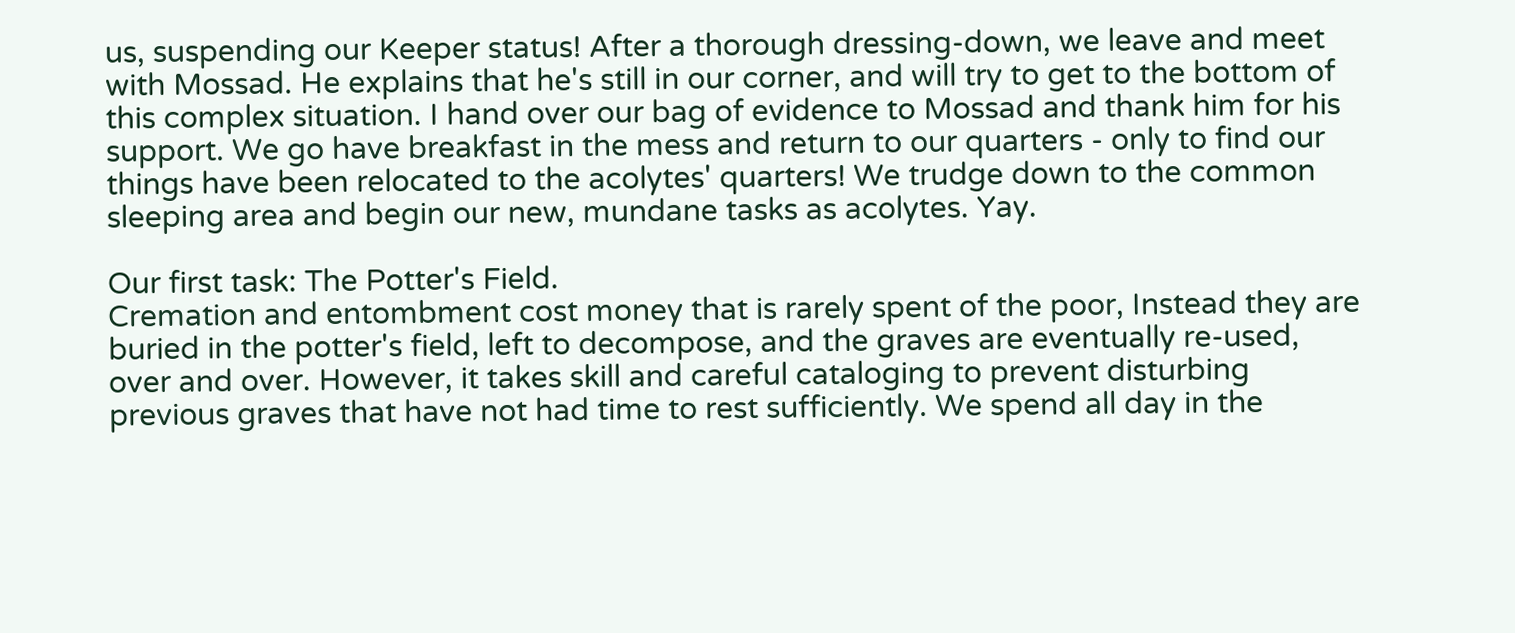us, suspending our Keeper status! After a thorough dressing-down, we leave and meet with Mossad. He explains that he's still in our corner, and will try to get to the bottom of this complex situation. I hand over our bag of evidence to Mossad and thank him for his support. We go have breakfast in the mess and return to our quarters - only to find our things have been relocated to the acolytes' quarters! We trudge down to the common sleeping area and begin our new, mundane tasks as acolytes. Yay.

Our first task: The Potter's Field.
Cremation and entombment cost money that is rarely spent of the poor, Instead they are buried in the potter's field, left to decompose, and the graves are eventually re-used, over and over. However, it takes skill and careful cataloging to prevent disturbing previous graves that have not had time to rest sufficiently. We spend all day in the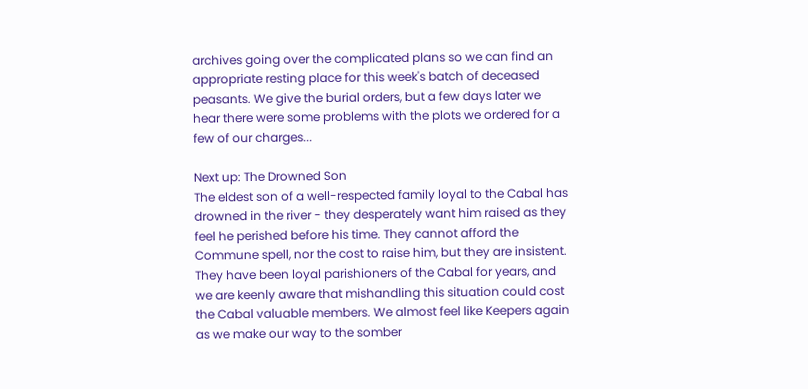archives going over the complicated plans so we can find an appropriate resting place for this week's batch of deceased peasants. We give the burial orders, but a few days later we hear there were some problems with the plots we ordered for a few of our charges...

Next up: The Drowned Son
The eldest son of a well-respected family loyal to the Cabal has drowned in the river - they desperately want him raised as they feel he perished before his time. They cannot afford the Commune spell, nor the cost to raise him, but they are insistent. They have been loyal parishioners of the Cabal for years, and we are keenly aware that mishandling this situation could cost the Cabal valuable members. We almost feel like Keepers again as we make our way to the somber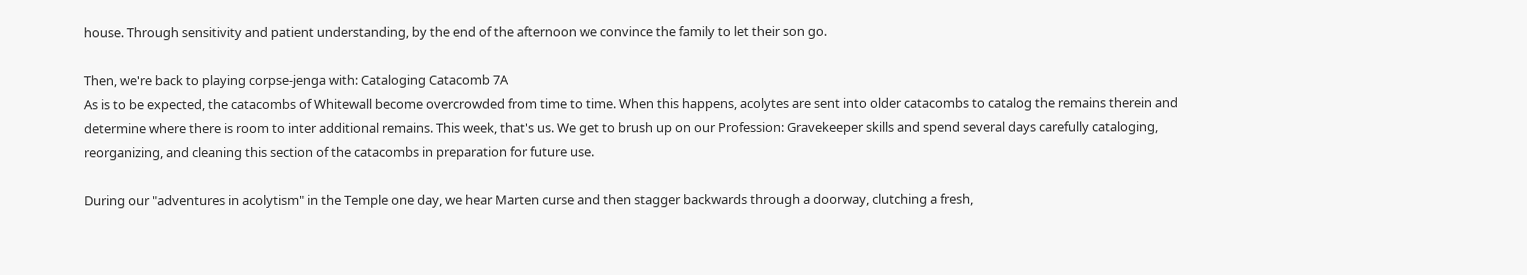house. Through sensitivity and patient understanding, by the end of the afternoon we convince the family to let their son go.

Then, we're back to playing corpse-jenga with: Cataloging Catacomb 7A
As is to be expected, the catacombs of Whitewall become overcrowded from time to time. When this happens, acolytes are sent into older catacombs to catalog the remains therein and determine where there is room to inter additional remains. This week, that's us. We get to brush up on our Profession: Gravekeeper skills and spend several days carefully cataloging, reorganizing, and cleaning this section of the catacombs in preparation for future use.

During our "adventures in acolytism" in the Temple one day, we hear Marten curse and then stagger backwards through a doorway, clutching a fresh,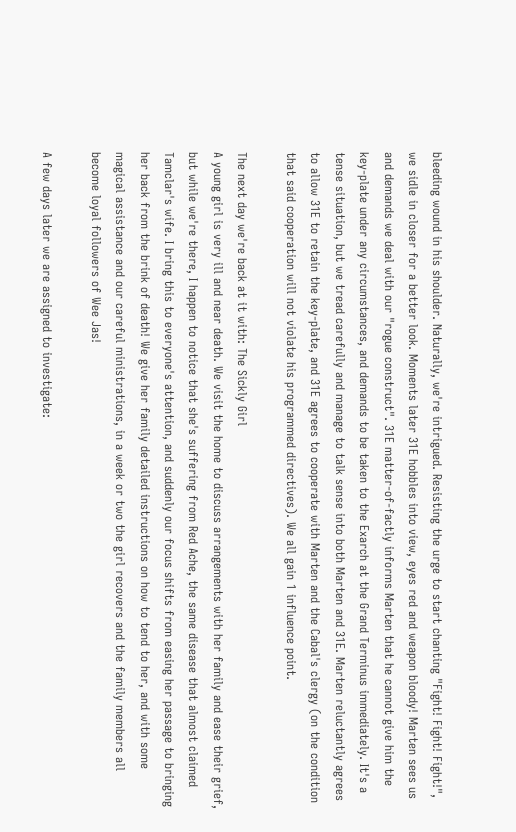bleeding wound in his shoulder. Naturally, we're intrigued. Resisting the urge to start chanting "Fight! Fight! Fight!", we sidle in closer for a better look. Moments later 31E hobbles into view, eyes red and weapon bloody! Marten sees us and demands we deal with our "rogue construct". 31E matter-of-factly informs Marten that he cannot give him the key-plate under any circumstances, and demands to be taken to the Exarch at the Grand Terminus immediately. It's a tense situation, but we tread carefully and manage to talk sense into both Marten and 31E. Marten reluctantly agrees to allow 31E to retain the key-plate, and 31E agrees to cooperate with Marten and the Cabal's clergy (on the condition that said cooperation will not violate his programmed directives). We all gain 1 influence point.

The next day we're back at it with: The Sickly Girl
A young girl is very ill and near death. We visit the home to discuss arrangements with her family and ease their grief, but while we're there, I happen to notice that she's suffering from Red Ache, the same disease that almost claimed Tamclar's wife. I bring this to everyone's attention, and suddenly our focus shifts from easing her passage to bringing her back from the brink of death! We give her family detailed instructions on how to tend to her, and with some magical assistance and our careful ministrations, in a week or two the girl recovers and the family members all become loyal followers of Wee Jas!

A few days later we are assigned to investigate: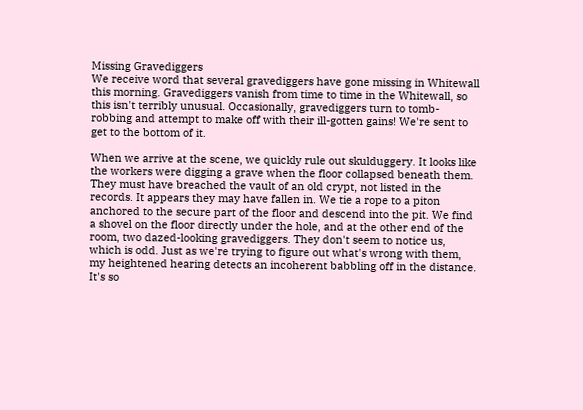Missing Gravediggers
We receive word that several gravediggers have gone missing in Whitewall this morning. Gravediggers vanish from time to time in the Whitewall, so this isn't terribly unusual. Occasionally, gravediggers turn to tomb-robbing and attempt to make off with their ill-gotten gains! We're sent to get to the bottom of it.

When we arrive at the scene, we quickly rule out skulduggery. It looks like the workers were digging a grave when the floor collapsed beneath them. They must have breached the vault of an old crypt, not listed in the records. It appears they may have fallen in. We tie a rope to a piton anchored to the secure part of the floor and descend into the pit. We find a shovel on the floor directly under the hole, and at the other end of the room, two dazed-looking gravediggers. They don't seem to notice us, which is odd. Just as we're trying to figure out what's wrong with them, my heightened hearing detects an incoherent babbling off in the distance. It's so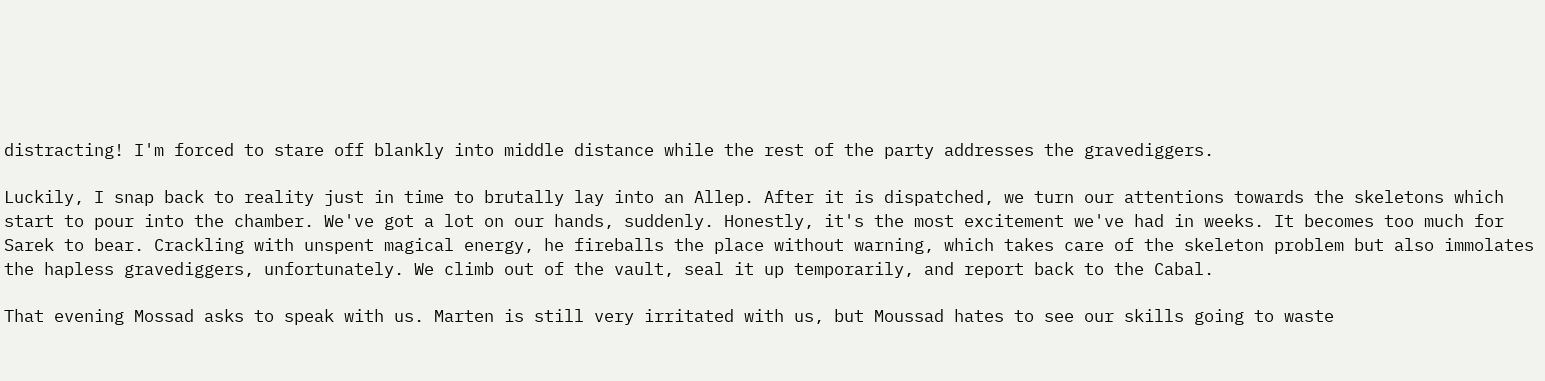distracting! I'm forced to stare off blankly into middle distance while the rest of the party addresses the gravediggers.

Luckily, I snap back to reality just in time to brutally lay into an Allep. After it is dispatched, we turn our attentions towards the skeletons which start to pour into the chamber. We've got a lot on our hands, suddenly. Honestly, it's the most excitement we've had in weeks. It becomes too much for Sarek to bear. Crackling with unspent magical energy, he fireballs the place without warning, which takes care of the skeleton problem but also immolates the hapless gravediggers, unfortunately. We climb out of the vault, seal it up temporarily, and report back to the Cabal.

That evening Mossad asks to speak with us. Marten is still very irritated with us, but Moussad hates to see our skills going to waste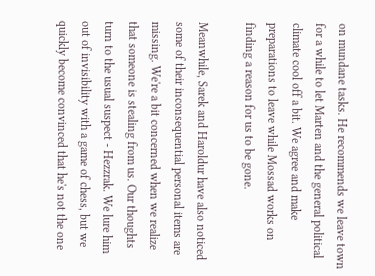on mundane tasks. He recommends we leave town for a while to let Marten and the general political climate cool off a bit. We agree and make preparations to leave while Mossad works on finding a reason for us to be gone.

Meanwhile, Sarek and Haroldur have also noticed some of their inconsequential personal items are missing. We're a bit concerned when we realize that someone is stealing from us. Our thoughts turn to the usual suspect - Hezzrak. We lure him out of invisibility with a game of chess, but we quickly become convinced that he's not the one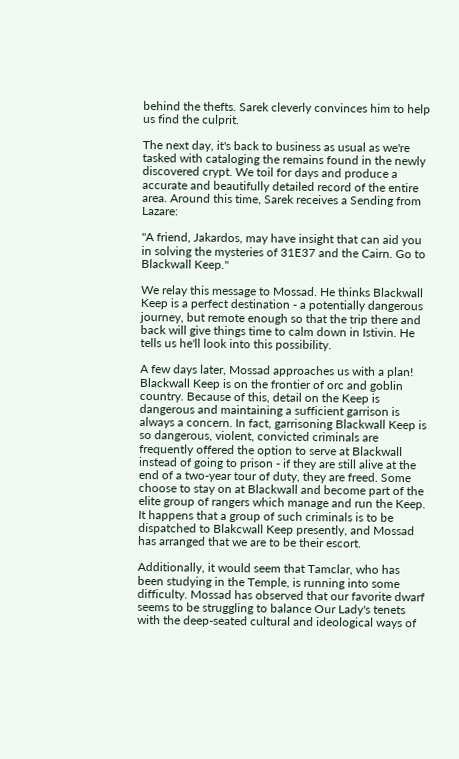behind the thefts. Sarek cleverly convinces him to help us find the culprit.

The next day, it's back to business as usual as we're tasked with cataloging the remains found in the newly discovered crypt. We toil for days and produce a accurate and beautifully detailed record of the entire area. Around this time, Sarek receives a Sending from Lazare:

"A friend, Jakardos, may have insight that can aid you in solving the mysteries of 31E37 and the Cairn. Go to Blackwall Keep."

We relay this message to Mossad. He thinks Blackwall Keep is a perfect destination - a potentially dangerous journey, but remote enough so that the trip there and back will give things time to calm down in Istivin. He tells us he'll look into this possibility.

A few days later, Mossad approaches us with a plan! Blackwall Keep is on the frontier of orc and goblin country. Because of this, detail on the Keep is dangerous and maintaining a sufficient garrison is always a concern. In fact, garrisoning Blackwall Keep is so dangerous, violent, convicted criminals are frequently offered the option to serve at Blackwall instead of going to prison - if they are still alive at the end of a two-year tour of duty, they are freed. Some choose to stay on at Blackwall and become part of the elite group of rangers which manage and run the Keep. It happens that a group of such criminals is to be dispatched to Blakcwall Keep presently, and Mossad has arranged that we are to be their escort.

Additionally, it would seem that Tamclar, who has been studying in the Temple, is running into some difficulty. Mossad has observed that our favorite dwarf seems to be struggling to balance Our Lady's tenets with the deep-seated cultural and ideological ways of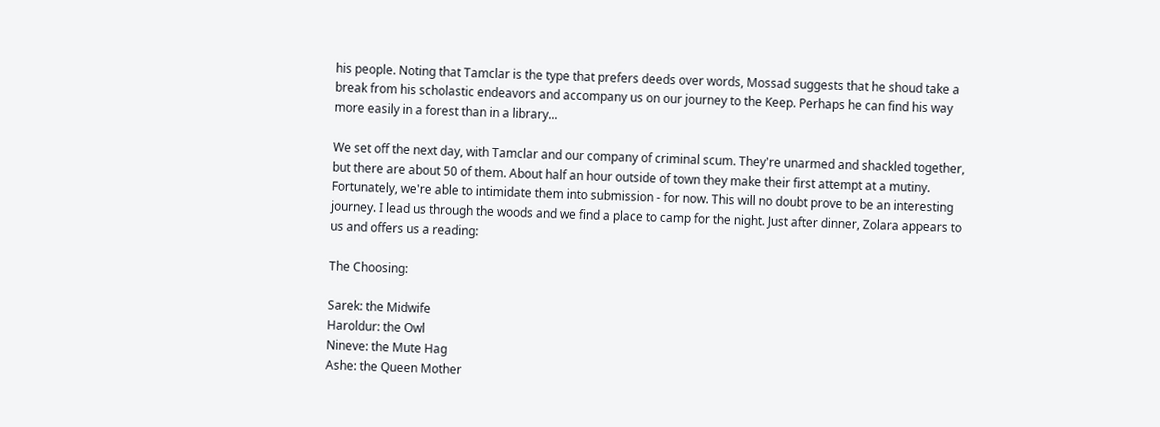his people. Noting that Tamclar is the type that prefers deeds over words, Mossad suggests that he shoud take a break from his scholastic endeavors and accompany us on our journey to the Keep. Perhaps he can find his way more easily in a forest than in a library...

We set off the next day, with Tamclar and our company of criminal scum. They're unarmed and shackled together, but there are about 50 of them. About half an hour outside of town they make their first attempt at a mutiny. Fortunately, we're able to intimidate them into submission - for now. This will no doubt prove to be an interesting journey. I lead us through the woods and we find a place to camp for the night. Just after dinner, Zolara appears to us and offers us a reading:

The Choosing:

Sarek: the Midwife
Haroldur: the Owl
Nineve: the Mute Hag
Ashe: the Queen Mother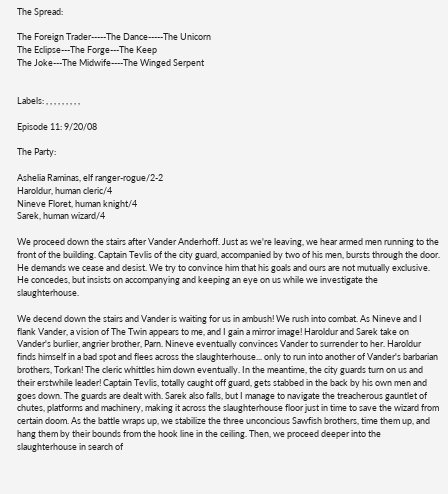The Spread:

The Foreign Trader-----The Dance-----The Unicorn
The Eclipse---The Forge---The Keep
The Joke---The Midwife----The Winged Serpent


Labels: , , , , , , , , ,

Episode 11: 9/20/08

The Party:

Ashelia Raminas, elf ranger-rogue/2-2
Haroldur, human cleric/4
Nineve Floret, human knight/4
Sarek, human wizard/4

We proceed down the stairs after Vander Anderhoff. Just as we're leaving, we hear armed men running to the front of the building. Captain Tevlis of the city guard, accompanied by two of his men, bursts through the door. He demands we cease and desist. We try to convince him that his goals and ours are not mutually exclusive. He concedes, but insists on accompanying and keeping an eye on us while we investigate the slaughterhouse.

We decend down the stairs and Vander is waiting for us in ambush! We rush into combat. As Nineve and I flank Vander, a vision of The Twin appears to me, and I gain a mirror image! Haroldur and Sarek take on Vander's burlier, angrier brother, Parn. Nineve eventually convinces Vander to surrender to her. Haroldur finds himself in a bad spot and flees across the slaughterhouse... only to run into another of Vander's barbarian brothers, Torkan! The cleric whittles him down eventually. In the meantime, the city guards turn on us and their erstwhile leader! Captain Tevlis, totally caught off guard, gets stabbed in the back by his own men and goes down. The guards are dealt with. Sarek also falls, but I manage to navigate the treacherous gauntlet of chutes, platforms and machinery, making it across the slaughterhouse floor just in time to save the wizard from certain doom. As the battle wraps up, we stabilize the three unconcious Sawfish brothers, time them up, and hang them by their bounds from the hook line in the ceiling. Then, we proceed deeper into the slaughterhouse in search of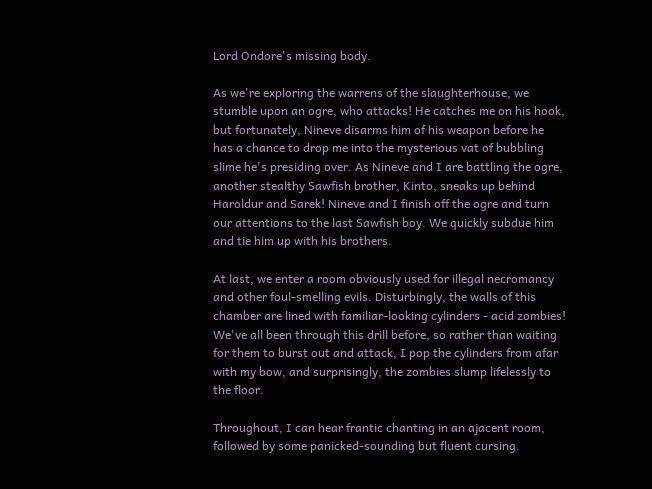Lord Ondore's missing body.

As we're exploring the warrens of the slaughterhouse, we stumble upon an ogre, who attacks! He catches me on his hook, but fortunately, Nineve disarms him of his weapon before he has a chance to drop me into the mysterious vat of bubbling slime he's presiding over. As Nineve and I are battling the ogre, another stealthy Sawfish brother, Kinto, sneaks up behind Haroldur and Sarek! Nineve and I finish off the ogre and turn our attentions to the last Sawfish boy. We quickly subdue him and tie him up with his brothers.

At last, we enter a room obviously used for illegal necromancy and other foul-smelling evils. Disturbingly, the walls of this chamber are lined with familiar-looking cylinders - acid zombies! We've all been through this drill before, so rather than waiting for them to burst out and attack, I pop the cylinders from afar with my bow, and surprisingly, the zombies slump lifelessly to the floor.

Throughout, I can hear frantic chanting in an ajacent room, followed by some panicked-sounding but fluent cursing.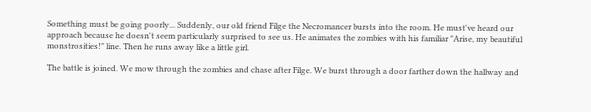Something must be going poorly... Suddenly, our old friend Filge the Necromancer bursts into the room. He must've heard our approach because he doesn't seem particularly surprised to see us. He animates the zombies with his familiar "Arise, my beautiful monstrosities!" line. Then he runs away like a little girl.

The battle is joined. We mow through the zombies and chase after Filge. We burst through a door farther down the hallway and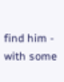find him - with some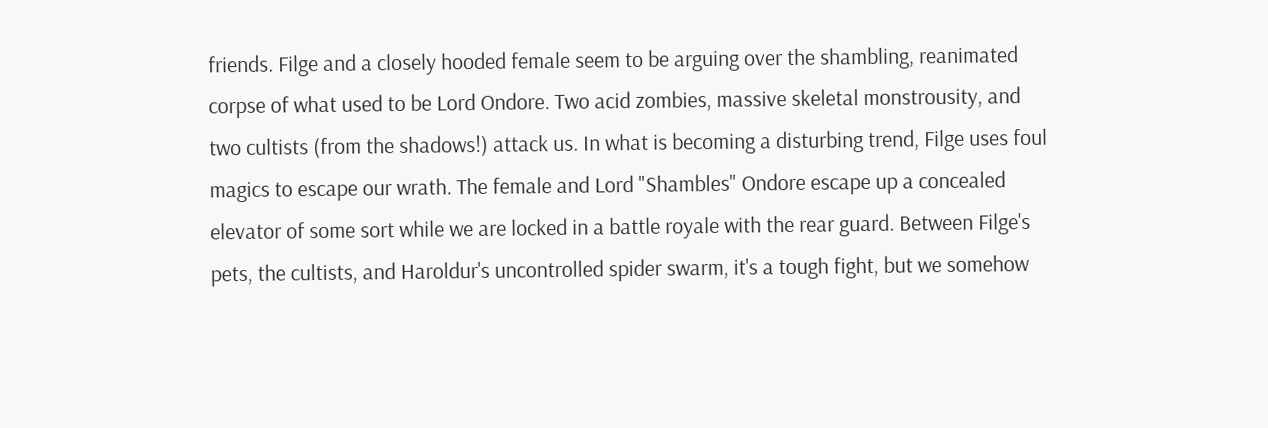friends. Filge and a closely hooded female seem to be arguing over the shambling, reanimated corpse of what used to be Lord Ondore. Two acid zombies, massive skeletal monstrousity, and two cultists (from the shadows!) attack us. In what is becoming a disturbing trend, Filge uses foul magics to escape our wrath. The female and Lord "Shambles" Ondore escape up a concealed elevator of some sort while we are locked in a battle royale with the rear guard. Between Filge's pets, the cultists, and Haroldur's uncontrolled spider swarm, it's a tough fight, but we somehow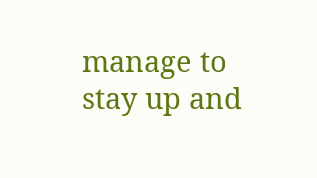manage to stay up and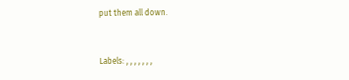put them all down.


Labels: , , , , , , ,